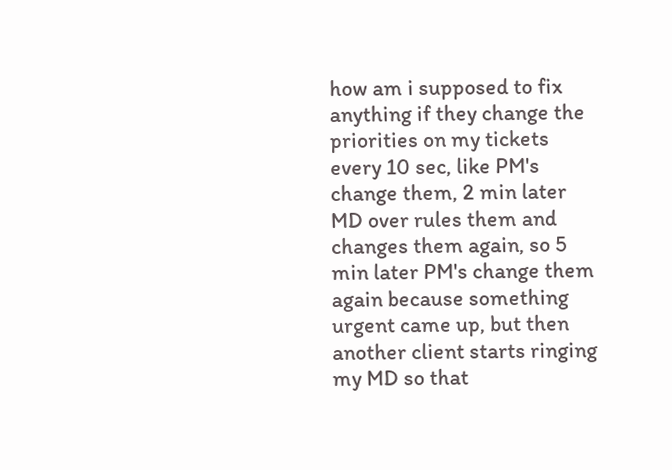how am i supposed to fix anything if they change the priorities on my tickets every 10 sec, like PM's change them, 2 min later MD over rules them and changes them again, so 5 min later PM's change them again because something urgent came up, but then another client starts ringing my MD so that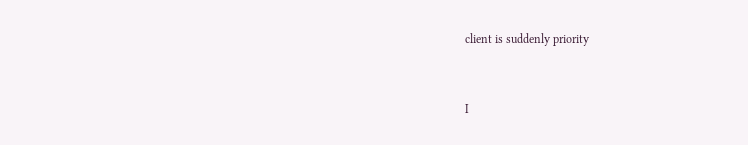client is suddenly priority


I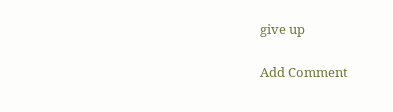give up

Add Comment